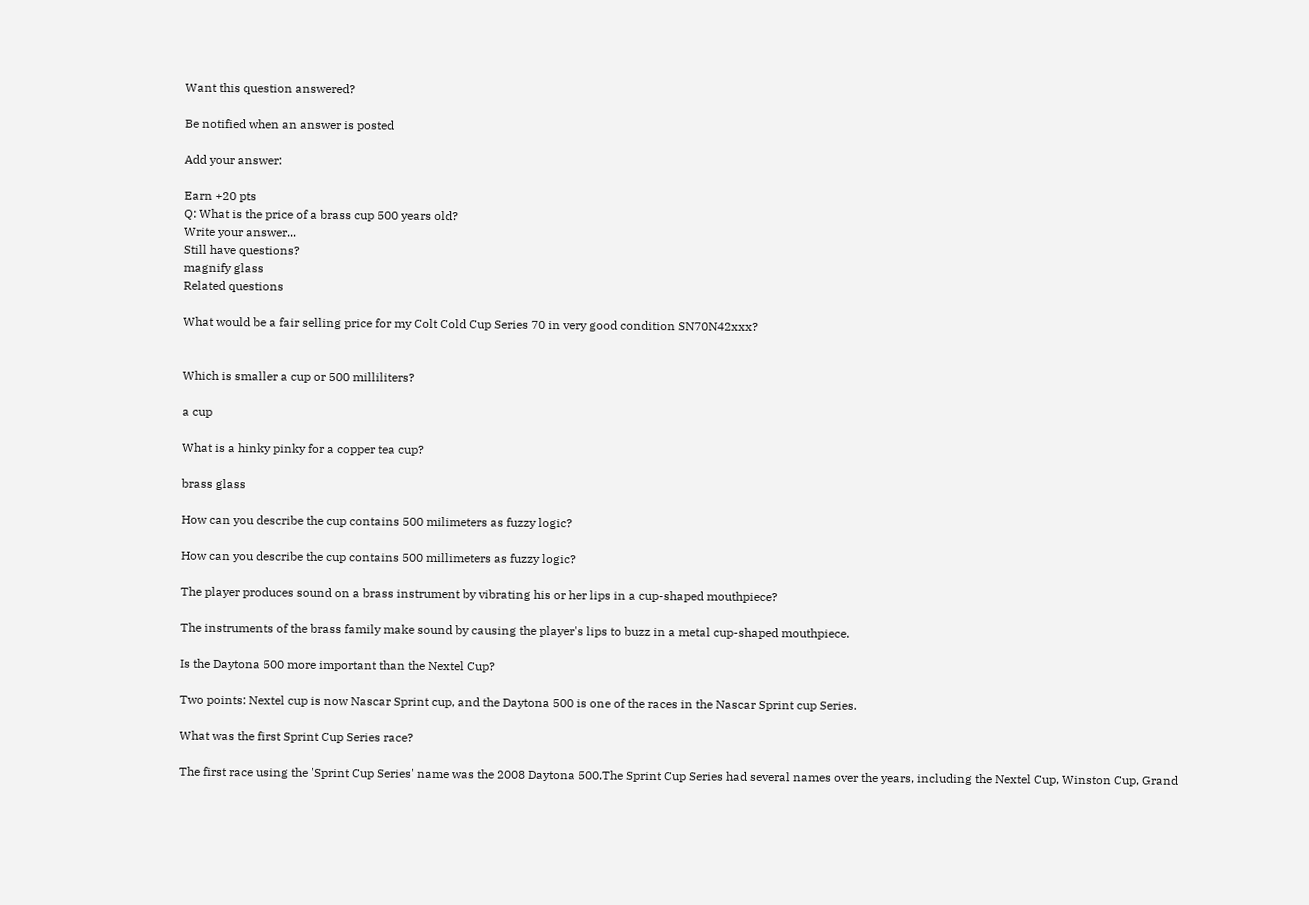Want this question answered?

Be notified when an answer is posted

Add your answer:

Earn +20 pts
Q: What is the price of a brass cup 500 years old?
Write your answer...
Still have questions?
magnify glass
Related questions

What would be a fair selling price for my Colt Cold Cup Series 70 in very good condition SN70N42xxx?


Which is smaller a cup or 500 milliliters?

a cup

What is a hinky pinky for a copper tea cup?

brass glass

How can you describe the cup contains 500 milimeters as fuzzy logic?

How can you describe the cup contains 500 millimeters as fuzzy logic?

The player produces sound on a brass instrument by vibrating his or her lips in a cup-shaped mouthpiece?

The instruments of the brass family make sound by causing the player's lips to buzz in a metal cup-shaped mouthpiece.

Is the Daytona 500 more important than the Nextel Cup?

Two points: Nextel cup is now Nascar Sprint cup, and the Daytona 500 is one of the races in the Nascar Sprint cup Series.

What was the first Sprint Cup Series race?

The first race using the 'Sprint Cup Series' name was the 2008 Daytona 500.The Sprint Cup Series had several names over the years, including the Nextel Cup, Winston Cup, Grand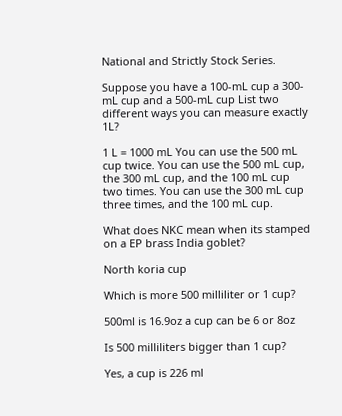National and Strictly Stock Series.

Suppose you have a 100-mL cup a 300-mL cup and a 500-mL cup List two different ways you can measure exactly 1L?

1 L = 1000 mL You can use the 500 mL cup twice. You can use the 500 mL cup, the 300 mL cup, and the 100 mL cup two times. You can use the 300 mL cup three times, and the 100 mL cup.

What does NKC mean when its stamped on a EP brass India goblet?

North koria cup

Which is more 500 milliliter or 1 cup?

500ml is 16.9oz a cup can be 6 or 8oz

Is 500 milliliters bigger than 1 cup?

Yes, a cup is 226 ml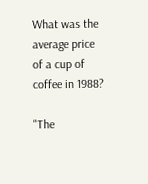What was the average price of a cup of coffee in 1988?

"The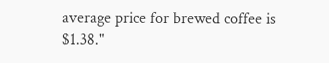average price for brewed coffee is $1.38."